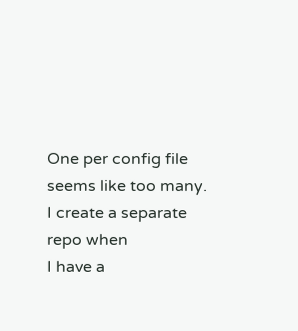One per config file seems like too many.  I create a separate repo when
I have a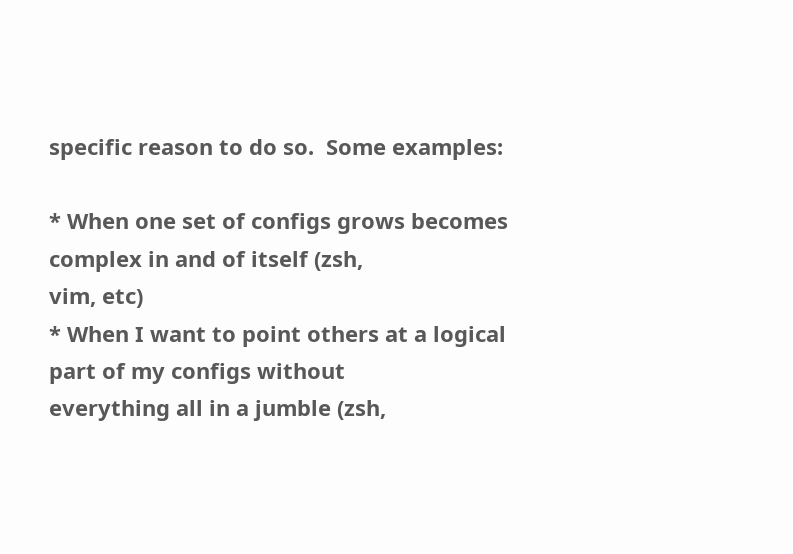specific reason to do so.  Some examples:

* When one set of configs grows becomes complex in and of itself (zsh,
vim, etc)
* When I want to point others at a logical part of my configs without
everything all in a jumble (zsh,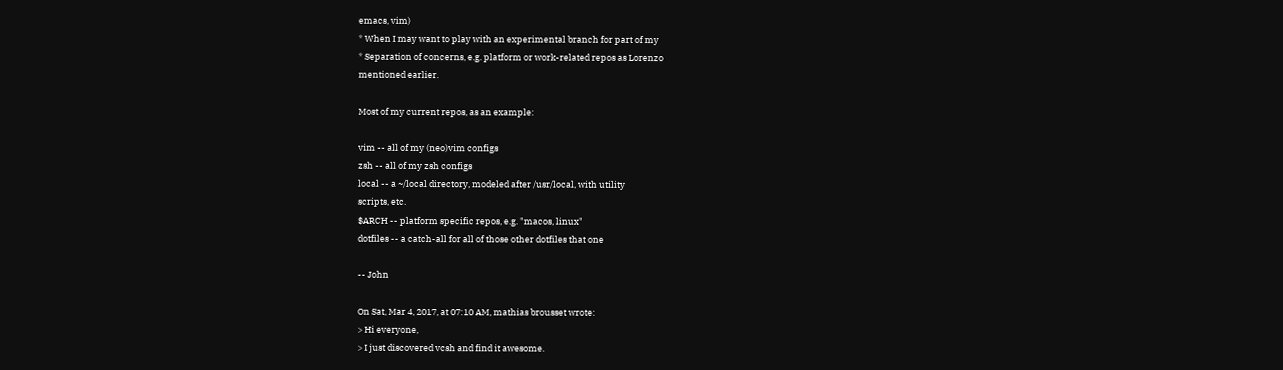emacs, vim)
* When I may want to play with an experimental branch for part of my
* Separation of concerns, e.g. platform or work-related repos as Lorenzo
mentioned earlier.

Most of my current repos, as an example:

vim -- all of my (neo)vim configs
zsh -- all of my zsh configs
local -- a ~/local directory, modeled after /usr/local, with utility
scripts, etc.
$ARCH -- platform specific repos, e.g. "macos, linux"
dotfiles -- a catch-all for all of those other dotfiles that one

-- John

On Sat, Mar 4, 2017, at 07:10 AM, mathias brousset wrote:
> Hi everyone,
> I just discovered vcsh and find it awesome.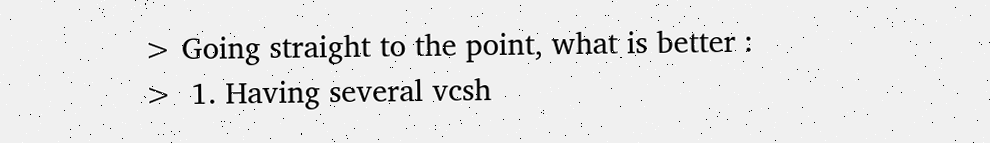> Going straight to the point, what is better :
>  1. Having several vcsh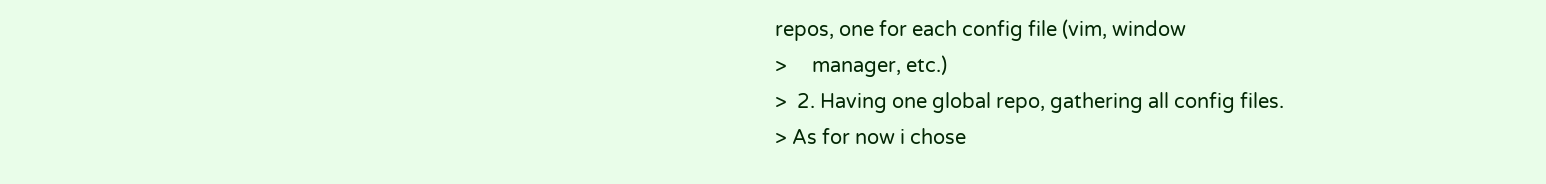repos, one for each config file (vim, window
>     manager, etc.)
>  2. Having one global repo, gathering all config files.
> As for now i chose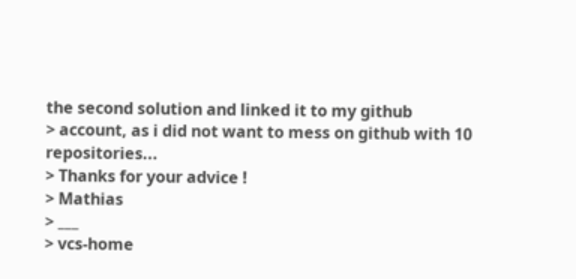the second solution and linked it to my github
> account, as i did not want to mess on github with 10 repositories...
> Thanks for your advice !
> Mathias
> ___
> vcs-home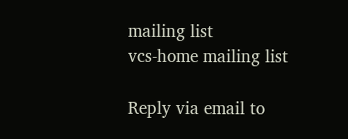mailing list
vcs-home mailing list

Reply via email to